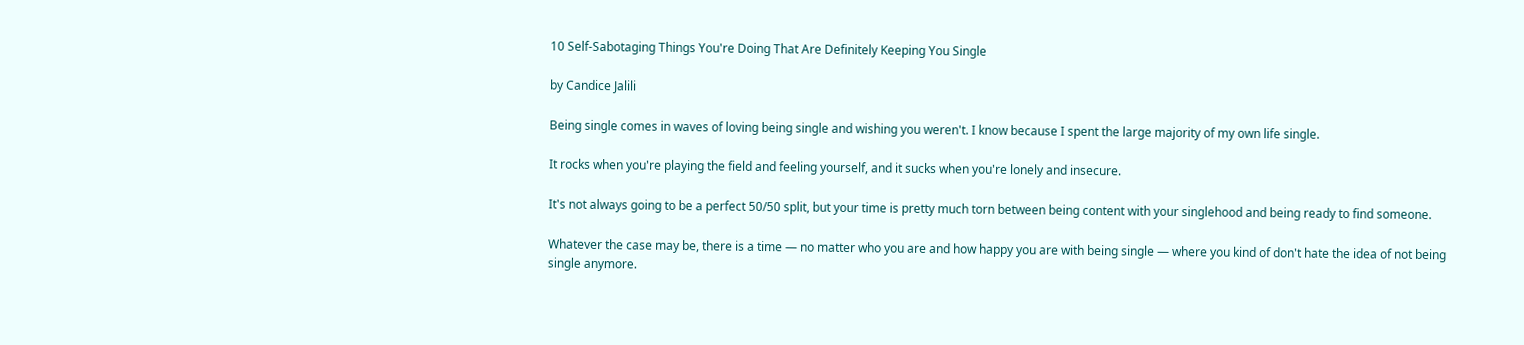10 Self-Sabotaging Things You're Doing That Are Definitely Keeping You Single

by Candice Jalili

Being single comes in waves of loving being single and wishing you weren't. I know because I spent the large majority of my own life single.

It rocks when you're playing the field and feeling yourself, and it sucks when you're lonely and insecure.

It's not always going to be a perfect 50/50 split, but your time is pretty much torn between being content with your singlehood and being ready to find someone.

Whatever the case may be, there is a time — no matter who you are and how happy you are with being single — where you kind of don't hate the idea of not being single anymore.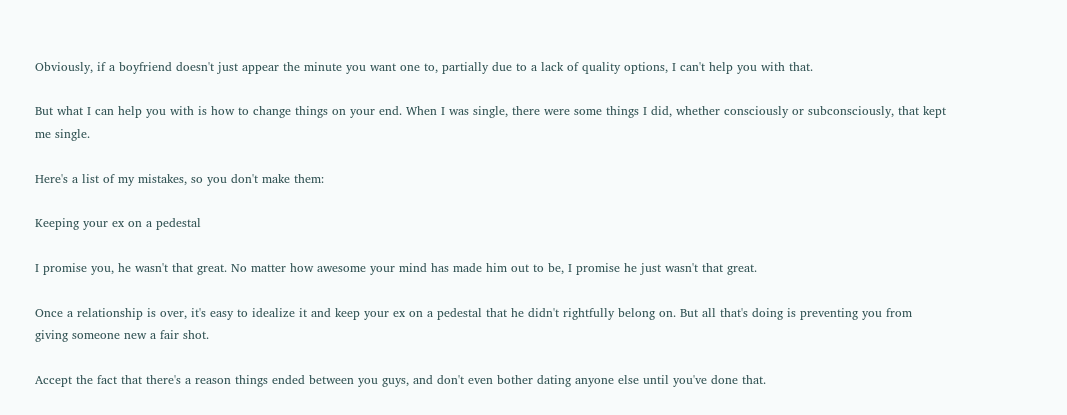Obviously, if a boyfriend doesn't just appear the minute you want one to, partially due to a lack of quality options, I can't help you with that.

But what I can help you with is how to change things on your end. When I was single, there were some things I did, whether consciously or subconsciously, that kept me single.

Here's a list of my mistakes, so you don't make them:

Keeping your ex on a pedestal

I promise you, he wasn't that great. No matter how awesome your mind has made him out to be, I promise he just wasn't that great.

Once a relationship is over, it's easy to idealize it and keep your ex on a pedestal that he didn't rightfully belong on. But all that's doing is preventing you from giving someone new a fair shot.

Accept the fact that there's a reason things ended between you guys, and don't even bother dating anyone else until you've done that.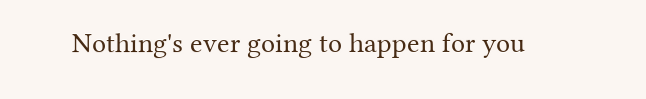Nothing's ever going to happen for you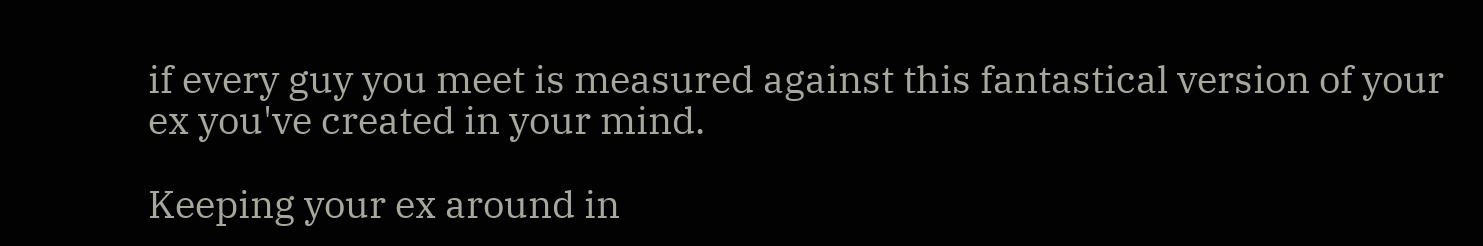if every guy you meet is measured against this fantastical version of your ex you've created in your mind.

Keeping your ex around in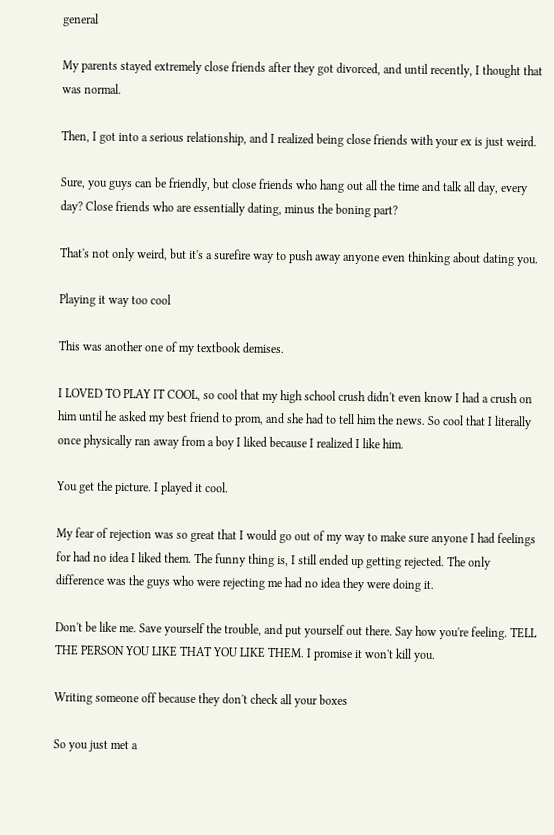general

My parents stayed extremely close friends after they got divorced, and until recently, I thought that was normal.

Then, I got into a serious relationship, and I realized being close friends with your ex is just weird.

Sure, you guys can be friendly, but close friends who hang out all the time and talk all day, every day? Close friends who are essentially dating, minus the boning part?

That's not only weird, but it's a surefire way to push away anyone even thinking about dating you.

Playing it way too cool

This was another one of my textbook demises.

I LOVED TO PLAY IT COOL, so cool that my high school crush didn't even know I had a crush on him until he asked my best friend to prom, and she had to tell him the news. So cool that I literally once physically ran away from a boy I liked because I realized I like him.

You get the picture. I played it cool.

My fear of rejection was so great that I would go out of my way to make sure anyone I had feelings for had no idea I liked them. The funny thing is, I still ended up getting rejected. The only difference was the guys who were rejecting me had no idea they were doing it.

Don't be like me. Save yourself the trouble, and put yourself out there. Say how you're feeling. TELL THE PERSON YOU LIKE THAT YOU LIKE THEM. I promise it won't kill you.

Writing someone off because they don't check all your boxes

So you just met a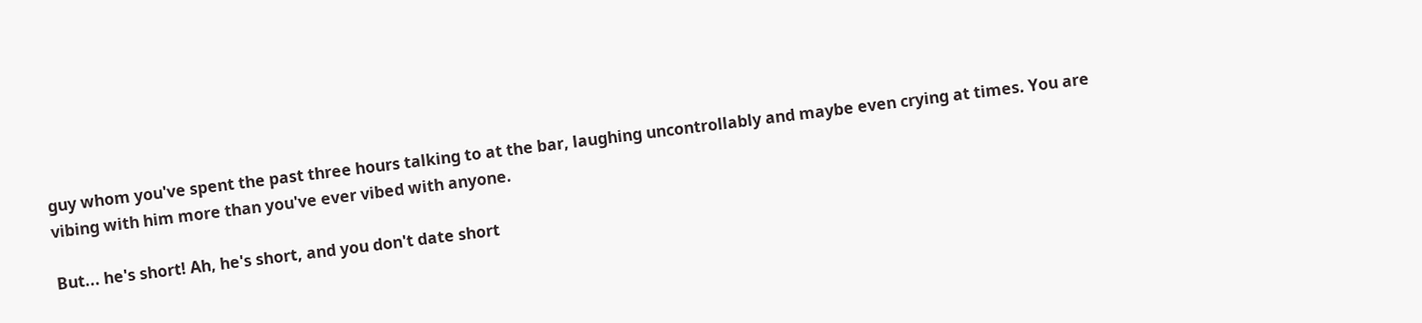guy whom you've spent the past three hours talking to at the bar, laughing uncontrollably and maybe even crying at times. You are vibing with him more than you've ever vibed with anyone.

But... he's short! Ah, he's short, and you don't date short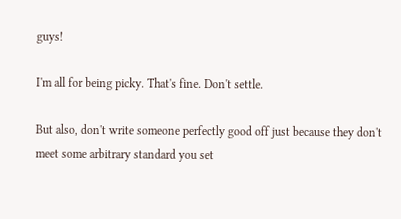guys!

I'm all for being picky. That's fine. Don't settle.

But also, don't write someone perfectly good off just because they don't meet some arbitrary standard you set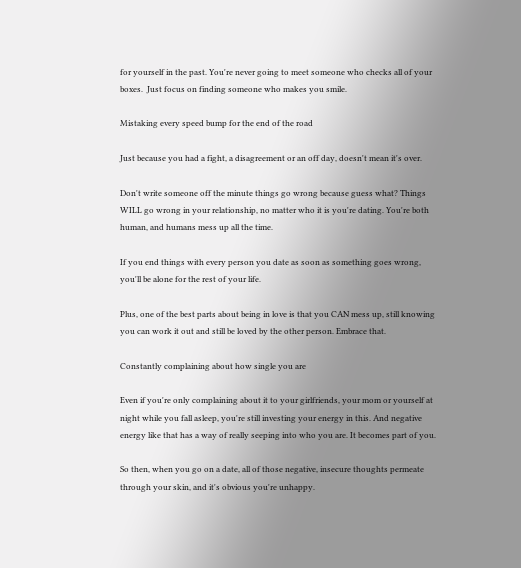for yourself in the past. You're never going to meet someone who checks all of your boxes.  Just focus on finding someone who makes you smile.

Mistaking every speed bump for the end of the road

Just because you had a fight, a disagreement or an off day, doesn't mean it's over.

Don't write someone off the minute things go wrong because guess what? Things WILL go wrong in your relationship, no matter who it is you're dating. You're both human, and humans mess up all the time.

If you end things with every person you date as soon as something goes wrong, you'll be alone for the rest of your life.

Plus, one of the best parts about being in love is that you CAN mess up, still knowing you can work it out and still be loved by the other person. Embrace that.

Constantly complaining about how single you are

Even if you're only complaining about it to your girlfriends, your mom or yourself at night while you fall asleep, you're still investing your energy in this. And negative energy like that has a way of really seeping into who you are. It becomes part of you.

So then, when you go on a date, all of those negative, insecure thoughts permeate through your skin, and it's obvious you're unhappy.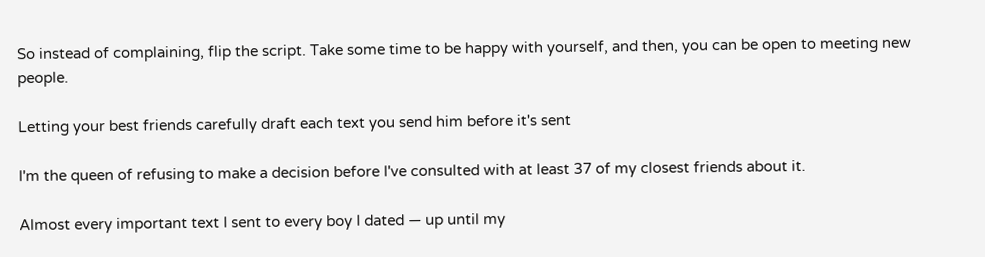So instead of complaining, flip the script. Take some time to be happy with yourself, and then, you can be open to meeting new people.

Letting your best friends carefully draft each text you send him before it's sent

I'm the queen of refusing to make a decision before I've consulted with at least 37 of my closest friends about it.

Almost every important text I sent to every boy I dated — up until my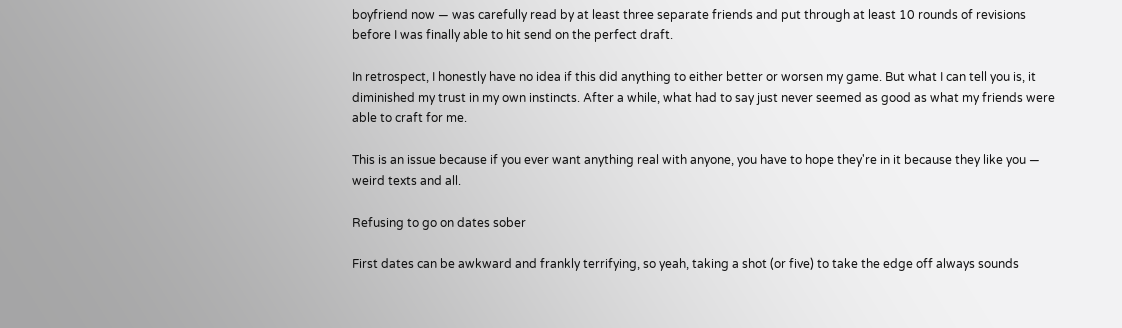boyfriend now — was carefully read by at least three separate friends and put through at least 10 rounds of revisions before I was finally able to hit send on the perfect draft.

In retrospect, I honestly have no idea if this did anything to either better or worsen my game. But what I can tell you is, it diminished my trust in my own instincts. After a while, what had to say just never seemed as good as what my friends were able to craft for me.

This is an issue because if you ever want anything real with anyone, you have to hope they're in it because they like you — weird texts and all.

Refusing to go on dates sober

First dates can be awkward and frankly terrifying, so yeah, taking a shot (or five) to take the edge off always sounds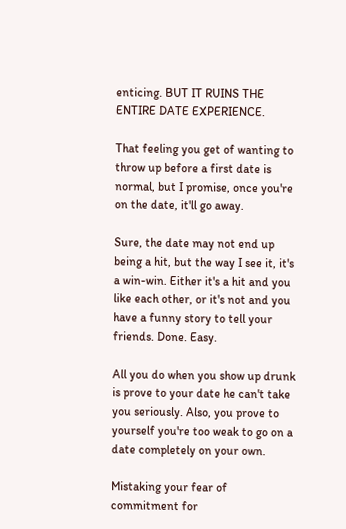enticing. BUT IT RUINS THE ENTIRE DATE EXPERIENCE.

That feeling you get of wanting to throw up before a first date is normal, but I promise, once you're on the date, it'll go away.

Sure, the date may not end up being a hit, but the way I see it, it's a win-win. Either it's a hit and you like each other, or it's not and you have a funny story to tell your friends. Done. Easy.

All you do when you show up drunk is prove to your date he can't take you seriously. Also, you prove to yourself you're too weak to go on a date completely on your own.

Mistaking your fear of commitment for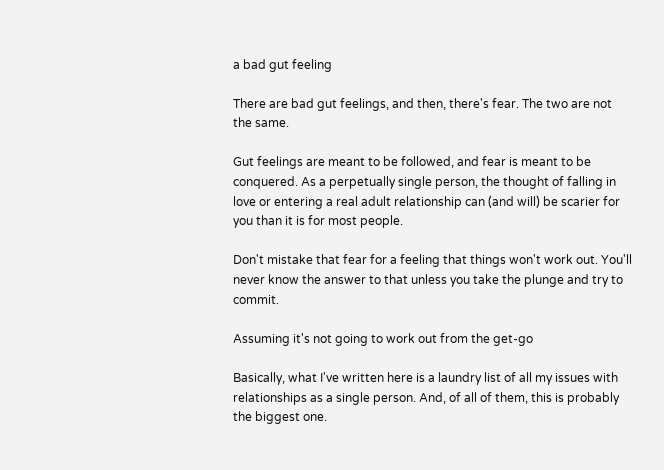a bad gut feeling

There are bad gut feelings, and then, there's fear. The two are not the same.

Gut feelings are meant to be followed, and fear is meant to be conquered. As a perpetually single person, the thought of falling in love or entering a real adult relationship can (and will) be scarier for you than it is for most people.

Don't mistake that fear for a feeling that things won't work out. You'll never know the answer to that unless you take the plunge and try to commit.

Assuming it's not going to work out from the get-go

Basically, what I've written here is a laundry list of all my issues with relationships as a single person. And, of all of them, this is probably the biggest one.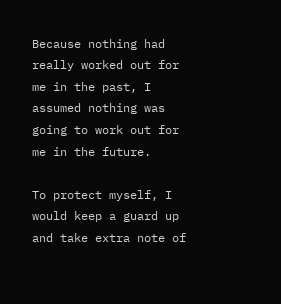Because nothing had really worked out for me in the past, I assumed nothing was going to work out for me in the future.

To protect myself, I would keep a guard up and take extra note of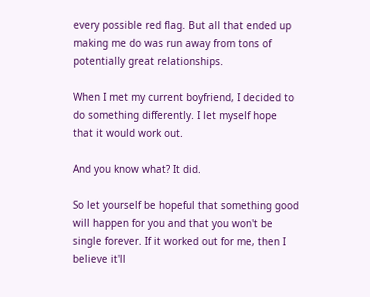every possible red flag. But all that ended up making me do was run away from tons of potentially great relationships.

When I met my current boyfriend, I decided to do something differently. I let myself hope that it would work out.

And you know what? It did.

So let yourself be hopeful that something good will happen for you and that you won't be single forever. If it worked out for me, then I believe it'll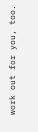work out for you, too.